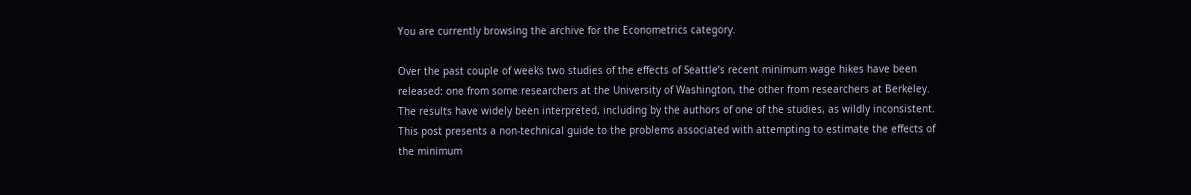You are currently browsing the archive for the Econometrics category.

Over the past couple of weeks two studies of the effects of Seattle’s recent minimum wage hikes have been released: one from some researchers at the University of Washington, the other from researchers at Berkeley.  The results have widely been interpreted, including by the authors of one of the studies, as wildly inconsistent.  This post presents a non-technical guide to the problems associated with attempting to estimate the effects of the minimum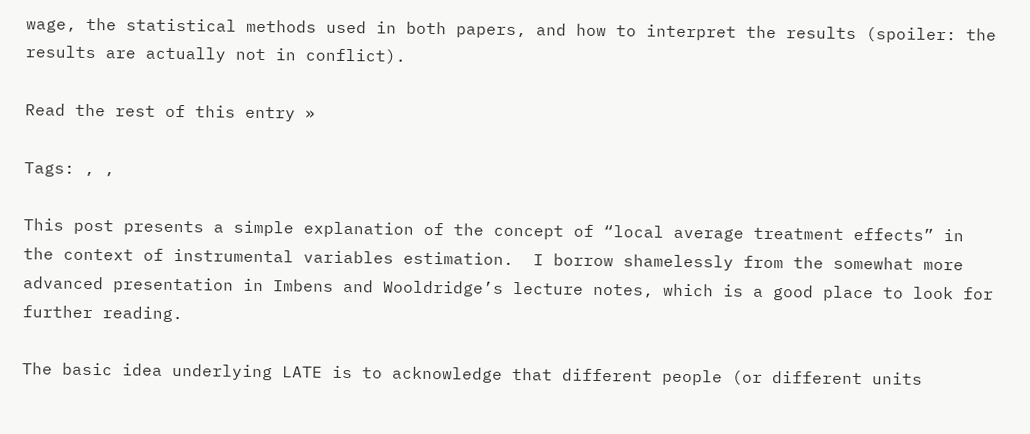wage, the statistical methods used in both papers, and how to interpret the results (spoiler: the results are actually not in conflict).

Read the rest of this entry »

Tags: , ,

This post presents a simple explanation of the concept of “local average treatment effects” in the context of instrumental variables estimation.  I borrow shamelessly from the somewhat more advanced presentation in Imbens and Wooldridge’s lecture notes, which is a good place to look for further reading.

The basic idea underlying LATE is to acknowledge that different people (or different units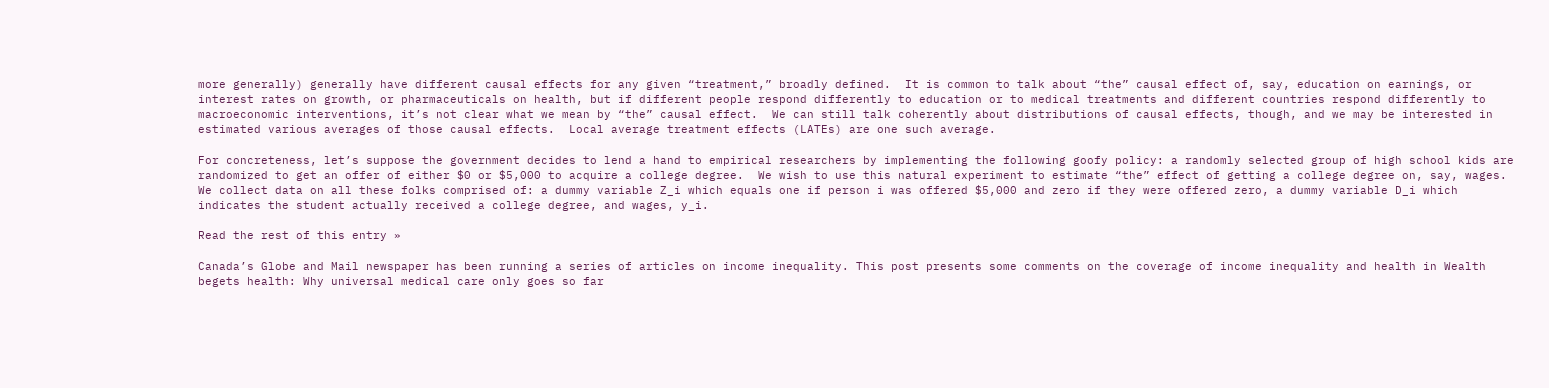more generally) generally have different causal effects for any given “treatment,” broadly defined.  It is common to talk about “the” causal effect of, say, education on earnings, or interest rates on growth, or pharmaceuticals on health, but if different people respond differently to education or to medical treatments and different countries respond differently to macroeconomic interventions, it’s not clear what we mean by “the” causal effect.  We can still talk coherently about distributions of causal effects, though, and we may be interested in estimated various averages of those causal effects.  Local average treatment effects (LATEs) are one such average.

For concreteness, let’s suppose the government decides to lend a hand to empirical researchers by implementing the following goofy policy: a randomly selected group of high school kids are randomized to get an offer of either $0 or $5,000 to acquire a college degree.  We wish to use this natural experiment to estimate “the” effect of getting a college degree on, say, wages.  We collect data on all these folks comprised of: a dummy variable Z_i which equals one if person i was offered $5,000 and zero if they were offered zero, a dummy variable D_i which indicates the student actually received a college degree, and wages, y_i.

Read the rest of this entry »

Canada’s Globe and Mail newspaper has been running a series of articles on income inequality. This post presents some comments on the coverage of income inequality and health in Wealth begets health: Why universal medical care only goes so far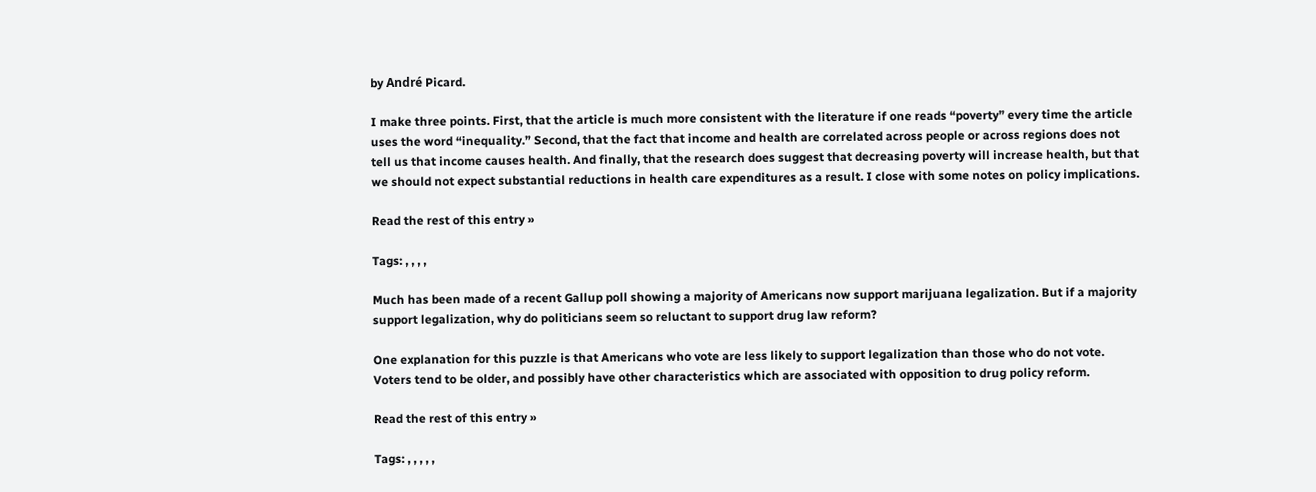by André Picard.

I make three points. First, that the article is much more consistent with the literature if one reads “poverty” every time the article uses the word “inequality.” Second, that the fact that income and health are correlated across people or across regions does not tell us that income causes health. And finally, that the research does suggest that decreasing poverty will increase health, but that we should not expect substantial reductions in health care expenditures as a result. I close with some notes on policy implications.

Read the rest of this entry »

Tags: , , , ,

Much has been made of a recent Gallup poll showing a majority of Americans now support marijuana legalization. But if a majority support legalization, why do politicians seem so reluctant to support drug law reform?

One explanation for this puzzle is that Americans who vote are less likely to support legalization than those who do not vote. Voters tend to be older, and possibly have other characteristics which are associated with opposition to drug policy reform.

Read the rest of this entry »

Tags: , , , , ,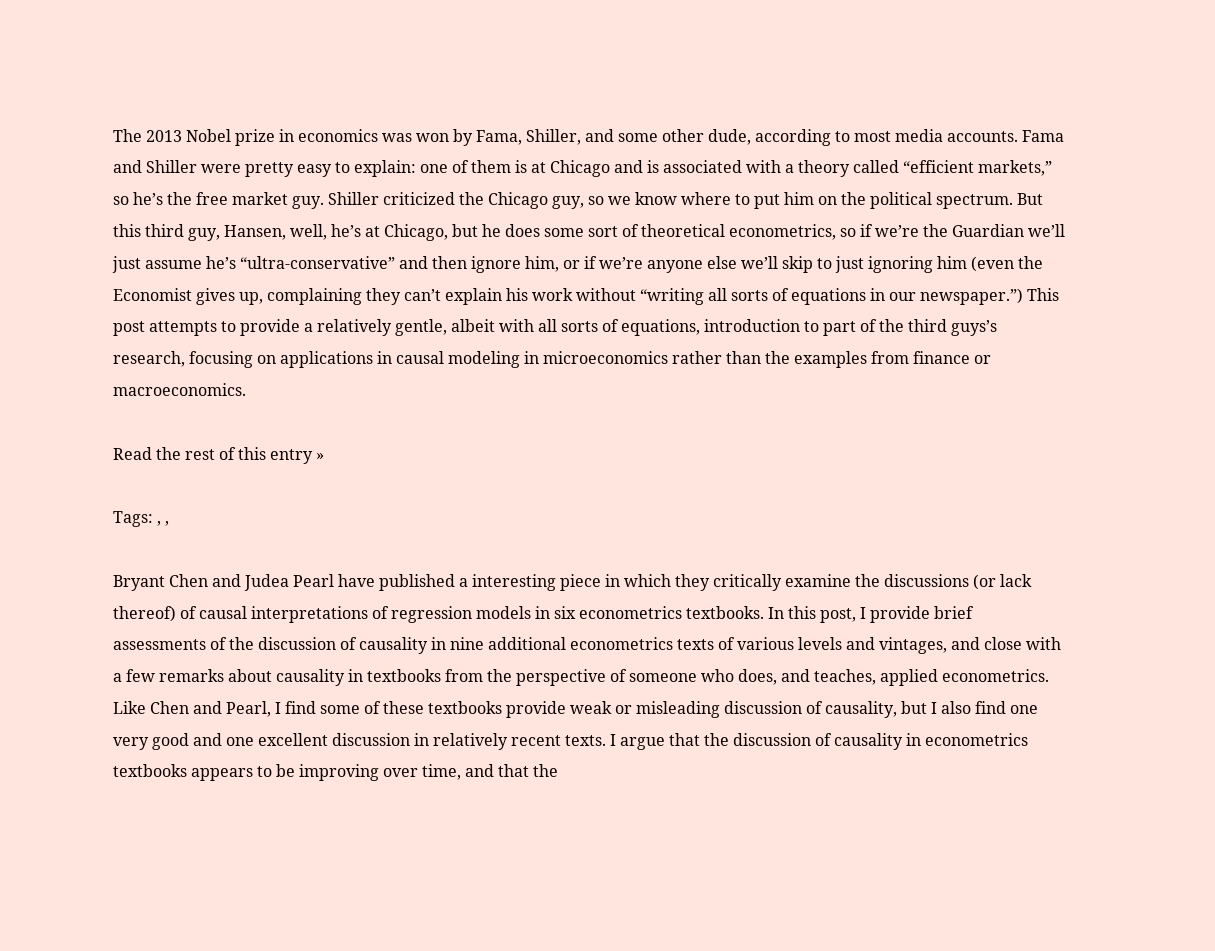The 2013 Nobel prize in economics was won by Fama, Shiller, and some other dude, according to most media accounts. Fama and Shiller were pretty easy to explain: one of them is at Chicago and is associated with a theory called “efficient markets,” so he’s the free market guy. Shiller criticized the Chicago guy, so we know where to put him on the political spectrum. But this third guy, Hansen, well, he’s at Chicago, but he does some sort of theoretical econometrics, so if we’re the Guardian we’ll just assume he’s “ultra-conservative” and then ignore him, or if we’re anyone else we’ll skip to just ignoring him (even the Economist gives up, complaining they can’t explain his work without “writing all sorts of equations in our newspaper.”) This post attempts to provide a relatively gentle, albeit with all sorts of equations, introduction to part of the third guys’s research, focusing on applications in causal modeling in microeconomics rather than the examples from finance or macroeconomics.

Read the rest of this entry »

Tags: , ,

Bryant Chen and Judea Pearl have published a interesting piece in which they critically examine the discussions (or lack thereof) of causal interpretations of regression models in six econometrics textbooks. In this post, I provide brief assessments of the discussion of causality in nine additional econometrics texts of various levels and vintages, and close with a few remarks about causality in textbooks from the perspective of someone who does, and teaches, applied econometrics. Like Chen and Pearl, I find some of these textbooks provide weak or misleading discussion of causality, but I also find one very good and one excellent discussion in relatively recent texts. I argue that the discussion of causality in econometrics textbooks appears to be improving over time, and that the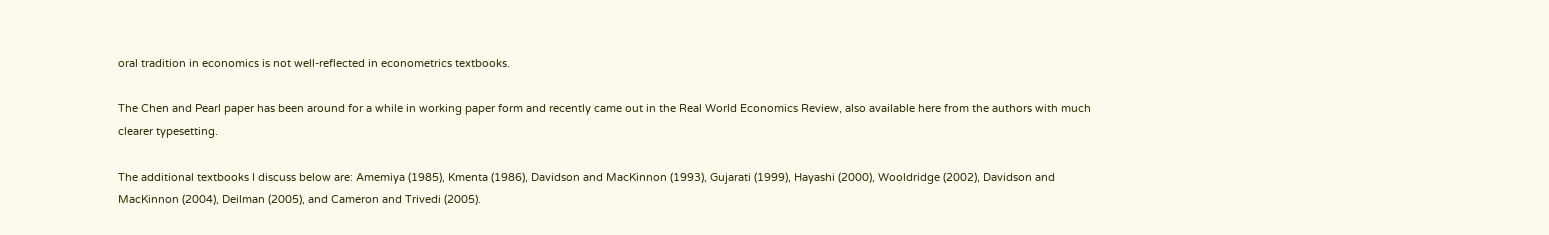oral tradition in economics is not well-reflected in econometrics textbooks.

The Chen and Pearl paper has been around for a while in working paper form and recently came out in the Real World Economics Review, also available here from the authors with much clearer typesetting.

The additional textbooks I discuss below are: Amemiya (1985), Kmenta (1986), Davidson and MacKinnon (1993), Gujarati (1999), Hayashi (2000), Wooldridge (2002), Davidson and MacKinnon (2004), Deilman (2005), and Cameron and Trivedi (2005).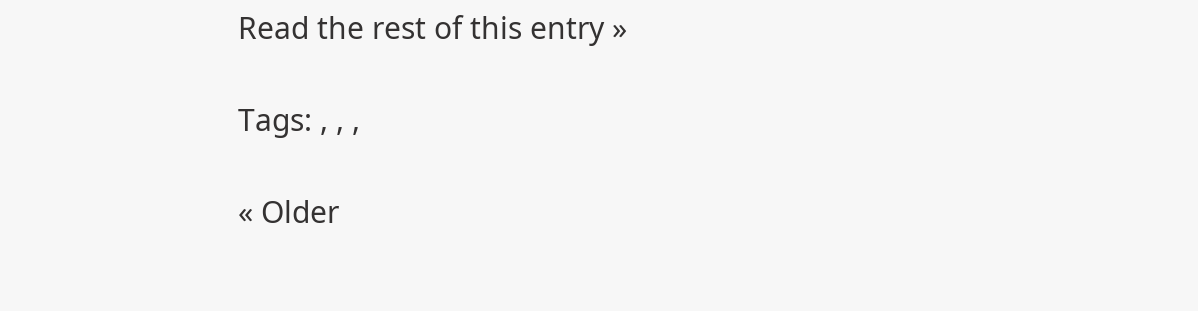Read the rest of this entry »

Tags: , , ,

« Older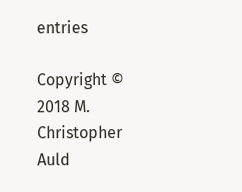entries

Copyright © 2018 M. Christopher Auld